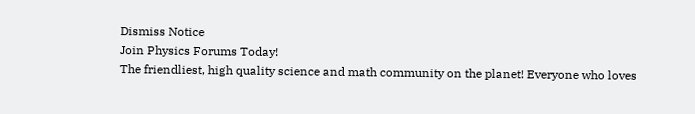Dismiss Notice
Join Physics Forums Today!
The friendliest, high quality science and math community on the planet! Everyone who loves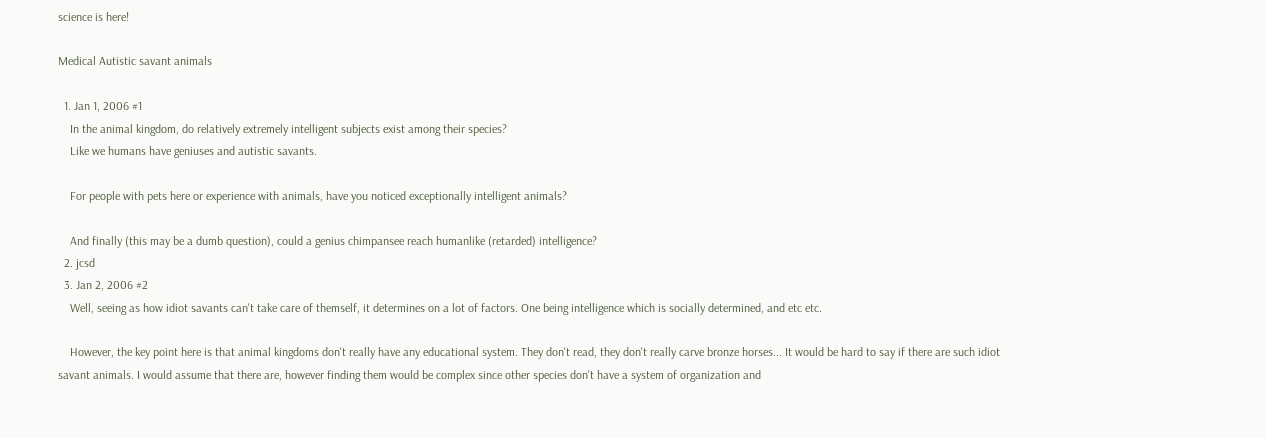science is here!

Medical Autistic savant animals

  1. Jan 1, 2006 #1
    In the animal kingdom, do relatively extremely intelligent subjects exist among their species?
    Like we humans have geniuses and autistic savants.

    For people with pets here or experience with animals, have you noticed exceptionally intelligent animals?

    And finally (this may be a dumb question), could a genius chimpansee reach humanlike (retarded) intelligence?
  2. jcsd
  3. Jan 2, 2006 #2
    Well, seeing as how idiot savants can't take care of themself, it determines on a lot of factors. One being intelligence which is socially determined, and etc etc.

    However, the key point here is that animal kingdoms don't really have any educational system. They don't read, they don't really carve bronze horses... It would be hard to say if there are such idiot savant animals. I would assume that there are, however finding them would be complex since other species don't have a system of organization and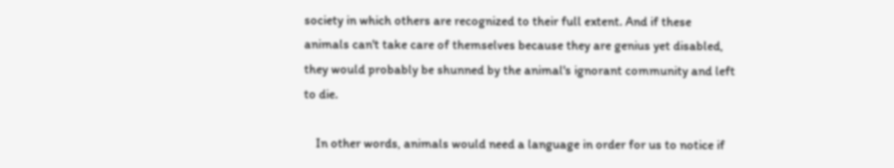society in which others are recognized to their full extent. And if these animals can't take care of themselves because they are genius yet disabled, they would probably be shunned by the animal's ignorant community and left to die.

    In other words, animals would need a language in order for us to notice if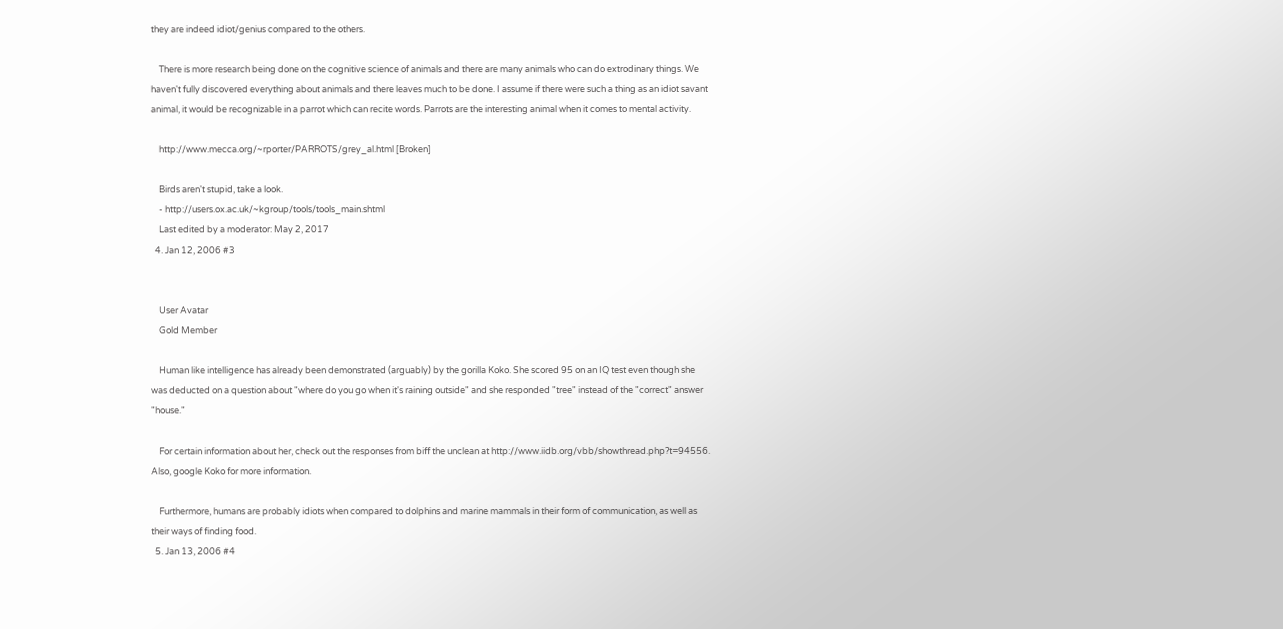they are indeed idiot/genius compared to the others.

    There is more research being done on the cognitive science of animals and there are many animals who can do extrodinary things. We haven't fully discovered everything about animals and there leaves much to be done. I assume if there were such a thing as an idiot savant animal, it would be recognizable in a parrot which can recite words. Parrots are the interesting animal when it comes to mental activity.

    http://www.mecca.org/~rporter/PARROTS/grey_al.html [Broken]

    Birds aren't stupid, take a look.
    - http://users.ox.ac.uk/~kgroup/tools/tools_main.shtml
    Last edited by a moderator: May 2, 2017
  4. Jan 12, 2006 #3


    User Avatar
    Gold Member

    Human like intelligence has already been demonstrated (arguably) by the gorilla Koko. She scored 95 on an IQ test even though she was deducted on a question about "where do you go when it's raining outside" and she responded "tree" instead of the "correct" answer "house."

    For certain information about her, check out the responses from biff the unclean at http://www.iidb.org/vbb/showthread.php?t=94556. Also, google Koko for more information.

    Furthermore, humans are probably idiots when compared to dolphins and marine mammals in their form of communication, as well as their ways of finding food.
  5. Jan 13, 2006 #4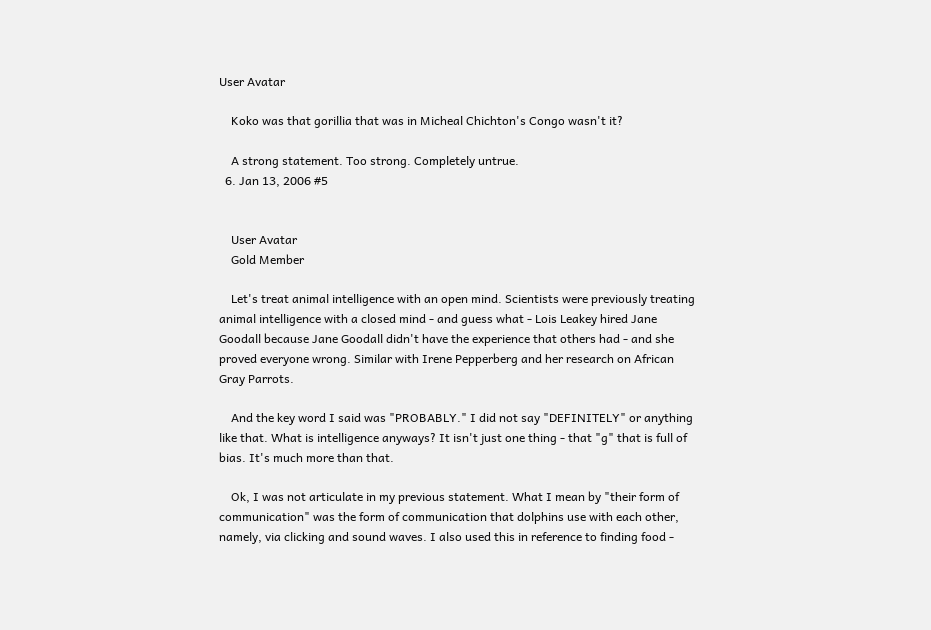User Avatar

    Koko was that gorillia that was in Micheal Chichton's Congo wasn't it?

    A strong statement. Too strong. Completely untrue.
  6. Jan 13, 2006 #5


    User Avatar
    Gold Member

    Let's treat animal intelligence with an open mind. Scientists were previously treating animal intelligence with a closed mind - and guess what - Lois Leakey hired Jane Goodall because Jane Goodall didn't have the experience that others had - and she proved everyone wrong. Similar with Irene Pepperberg and her research on African Gray Parrots.

    And the key word I said was "PROBABLY." I did not say "DEFINITELY" or anything like that. What is intelligence anyways? It isn't just one thing - that "g" that is full of bias. It's much more than that.

    Ok, I was not articulate in my previous statement. What I mean by "their form of communication" was the form of communication that dolphins use with each other, namely, via clicking and sound waves. I also used this in reference to finding food -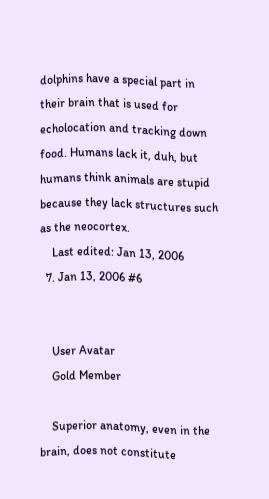dolphins have a special part in their brain that is used for echolocation and tracking down food. Humans lack it, duh, but humans think animals are stupid because they lack structures such as the neocortex.
    Last edited: Jan 13, 2006
  7. Jan 13, 2006 #6


    User Avatar
    Gold Member

    Superior anatomy, even in the brain, does not constitute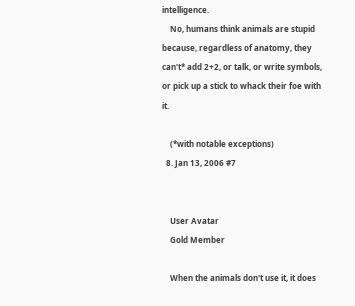intelligence.
    No, humans think animals are stupid because, regardless of anatomy, they can't* add 2+2, or talk, or write symbols, or pick up a stick to whack their foe with it.

    (*with notable exceptions)
  8. Jan 13, 2006 #7


    User Avatar
    Gold Member

    When the animals don't use it, it does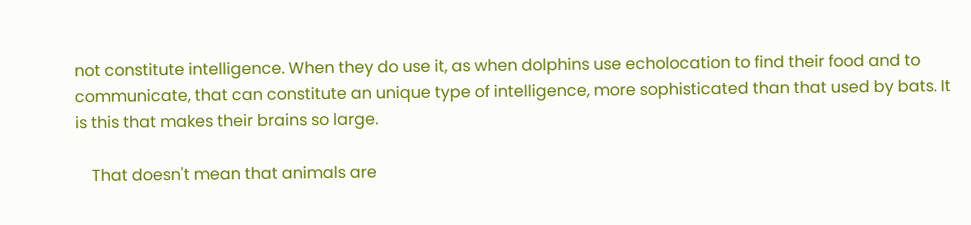not constitute intelligence. When they do use it, as when dolphins use echolocation to find their food and to communicate, that can constitute an unique type of intelligence, more sophisticated than that used by bats. It is this that makes their brains so large.

    That doesn't mean that animals are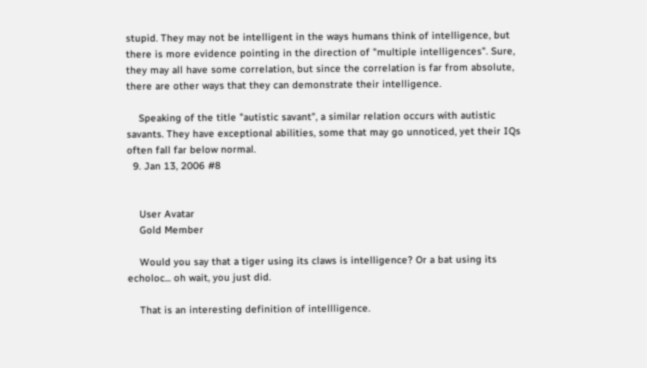stupid. They may not be intelligent in the ways humans think of intelligence, but there is more evidence pointing in the direction of "multiple intelligences". Sure, they may all have some correlation, but since the correlation is far from absolute, there are other ways that they can demonstrate their intelligence.

    Speaking of the title "autistic savant", a similar relation occurs with autistic savants. They have exceptional abilities, some that may go unnoticed, yet their IQs often fall far below normal.
  9. Jan 13, 2006 #8


    User Avatar
    Gold Member

    Would you say that a tiger using its claws is intelligence? Or a bat using its echoloc... oh wait, you just did.

    That is an interesting definition of intellligence.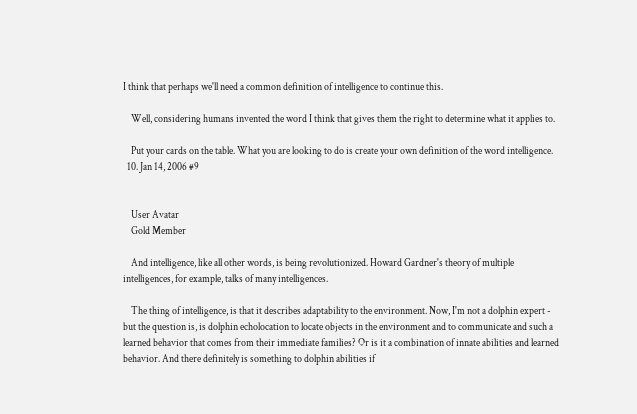I think that perhaps we'll need a common definition of intelligence to continue this.

    Well, considering humans invented the word I think that gives them the right to determine what it applies to.

    Put your cards on the table. What you are looking to do is create your own definition of the word intelligence.
  10. Jan 14, 2006 #9


    User Avatar
    Gold Member

    And intelligence, like all other words, is being revolutionized. Howard Gardner's theory of multiple intelligences, for example, talks of many intelligences.

    The thing of intelligence, is that it describes adaptability to the environment. Now, I'm not a dolphin expert - but the question is, is dolphin echolocation to locate objects in the environment and to communicate and such a learned behavior that comes from their immediate families? Or is it a combination of innate abilities and learned behavior. And there definitely is something to dolphin abilities if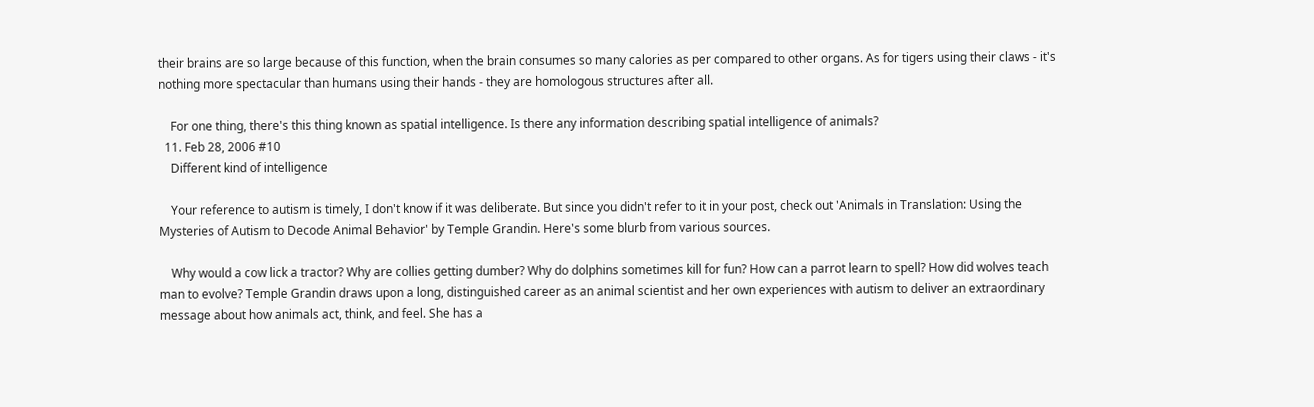their brains are so large because of this function, when the brain consumes so many calories as per compared to other organs. As for tigers using their claws - it's nothing more spectacular than humans using their hands - they are homologous structures after all.

    For one thing, there's this thing known as spatial intelligence. Is there any information describing spatial intelligence of animals?
  11. Feb 28, 2006 #10
    Different kind of intelligence

    Your reference to autism is timely, I don't know if it was deliberate. But since you didn't refer to it in your post, check out 'Animals in Translation: Using the Mysteries of Autism to Decode Animal Behavior' by Temple Grandin. Here's some blurb from various sources.

    Why would a cow lick a tractor? Why are collies getting dumber? Why do dolphins sometimes kill for fun? How can a parrot learn to spell? How did wolves teach man to evolve? Temple Grandin draws upon a long, distinguished career as an animal scientist and her own experiences with autism to deliver an extraordinary message about how animals act, think, and feel. She has a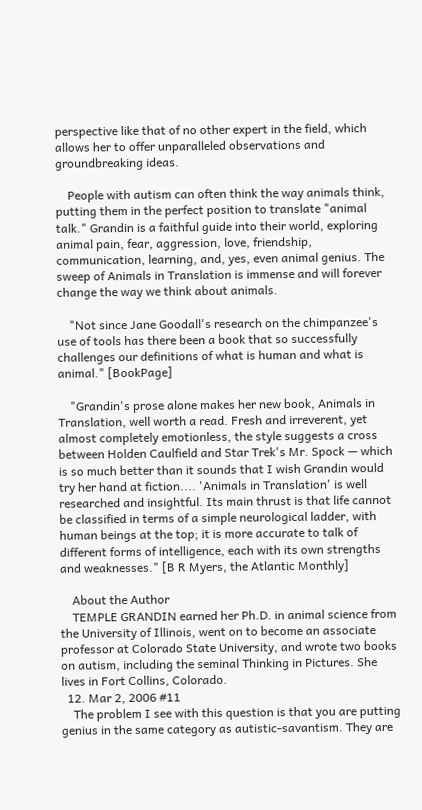perspective like that of no other expert in the field, which allows her to offer unparalleled observations and groundbreaking ideas.

    People with autism can often think the way animals think, putting them in the perfect position to translate "animal talk." Grandin is a faithful guide into their world, exploring animal pain, fear, aggression, love, friendship, communication, learning, and, yes, even animal genius. The sweep of Animals in Translation is immense and will forever change the way we think about animals.

    "Not since Jane Goodall's research on the chimpanzee's use of tools has there been a book that so successfully challenges our definitions of what is human and what is animal." [BookPage]

    "Grandin's prose alone makes her new book, Animals in Translation, well worth a read. Fresh and irreverent, yet almost completely emotionless, the style suggests a cross between Holden Caulfield and Star Trek's Mr. Spock — which is so much better than it sounds that I wish Grandin would try her hand at fiction.... 'Animals in Translation' is well researched and insightful. Its main thrust is that life cannot be classified in terms of a simple neurological ladder, with human beings at the top; it is more accurate to talk of different forms of intelligence, each with its own strengths and weaknesses." [B R Myers, the Atlantic Monthly]

    About the Author
    TEMPLE GRANDIN earned her Ph.D. in animal science from the University of Illinois, went on to become an associate professor at Colorado State University, and wrote two books on autism, including the seminal Thinking in Pictures. She lives in Fort Collins, Colorado.
  12. Mar 2, 2006 #11
    The problem I see with this question is that you are putting genius in the same category as autistic-savantism. They are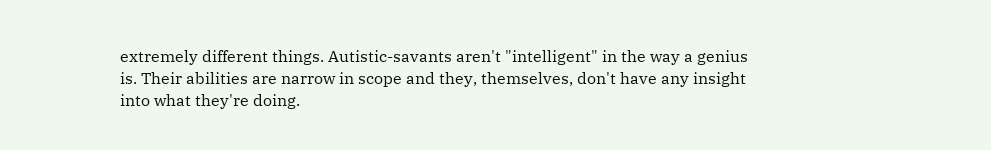extremely different things. Autistic-savants aren't "intelligent" in the way a genius is. Their abilities are narrow in scope and they, themselves, don't have any insight into what they're doing.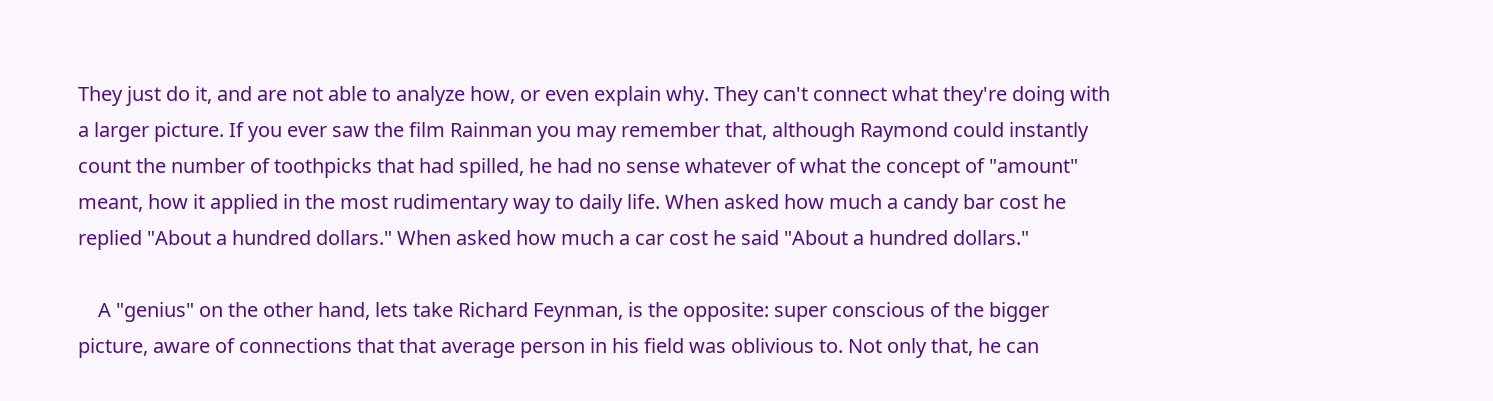They just do it, and are not able to analyze how, or even explain why. They can't connect what they're doing with a larger picture. If you ever saw the film Rainman you may remember that, although Raymond could instantly count the number of toothpicks that had spilled, he had no sense whatever of what the concept of "amount" meant, how it applied in the most rudimentary way to daily life. When asked how much a candy bar cost he replied "About a hundred dollars." When asked how much a car cost he said "About a hundred dollars."

    A "genius" on the other hand, lets take Richard Feynman, is the opposite: super conscious of the bigger picture, aware of connections that that average person in his field was oblivious to. Not only that, he can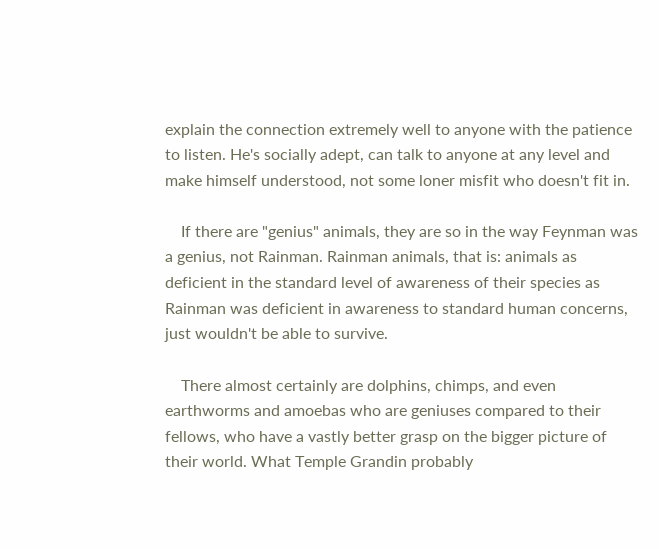explain the connection extremely well to anyone with the patience to listen. He's socially adept, can talk to anyone at any level and make himself understood, not some loner misfit who doesn't fit in.

    If there are "genius" animals, they are so in the way Feynman was a genius, not Rainman. Rainman animals, that is: animals as deficient in the standard level of awareness of their species as Rainman was deficient in awareness to standard human concerns, just wouldn't be able to survive.

    There almost certainly are dolphins, chimps, and even earthworms and amoebas who are geniuses compared to their fellows, who have a vastly better grasp on the bigger picture of their world. What Temple Grandin probably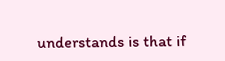understands is that if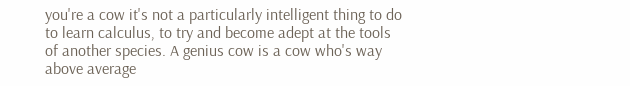you're a cow it's not a particularly intelligent thing to do to learn calculus, to try and become adept at the tools of another species. A genius cow is a cow who's way above average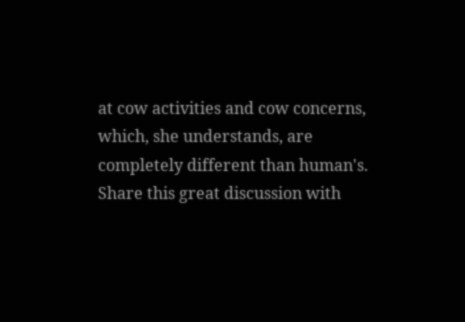at cow activities and cow concerns, which, she understands, are completely different than human's.
Share this great discussion with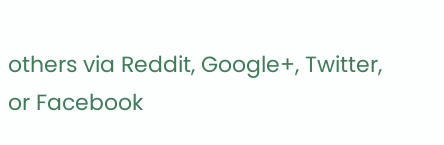others via Reddit, Google+, Twitter, or Facebook